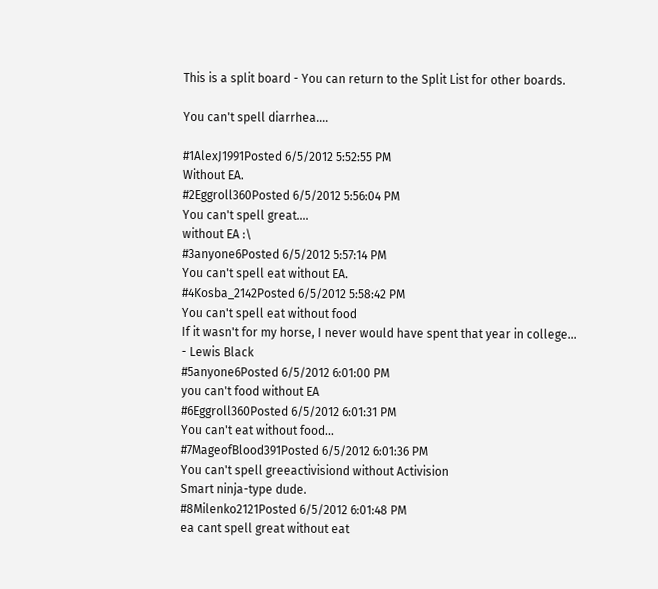This is a split board - You can return to the Split List for other boards.

You can't spell diarrhea....

#1AlexJ1991Posted 6/5/2012 5:52:55 PM
Without EA.
#2Eggroll360Posted 6/5/2012 5:56:04 PM
You can't spell great....
without EA :\
#3anyone6Posted 6/5/2012 5:57:14 PM
You can't spell eat without EA.
#4Kosba_2142Posted 6/5/2012 5:58:42 PM
You can't spell eat without food
If it wasn't for my horse, I never would have spent that year in college... - Lewis Black
#5anyone6Posted 6/5/2012 6:01:00 PM
you can't food without EA
#6Eggroll360Posted 6/5/2012 6:01:31 PM
You can't eat without food...
#7MageofBlood391Posted 6/5/2012 6:01:36 PM
You can't spell greeactivisiond without Activision
Smart ninja-type dude.
#8Milenko2121Posted 6/5/2012 6:01:48 PM
ea cant spell great without eat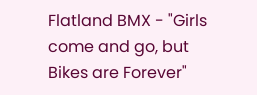Flatland BMX - "Girls come and go, but Bikes are Forever"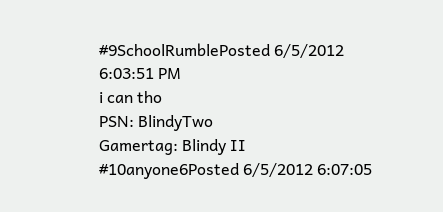#9SchoolRumblePosted 6/5/2012 6:03:51 PM
i can tho
PSN: BlindyTwo
Gamertag: Blindy II
#10anyone6Posted 6/5/2012 6:07:05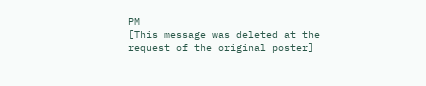PM
[This message was deleted at the request of the original poster]